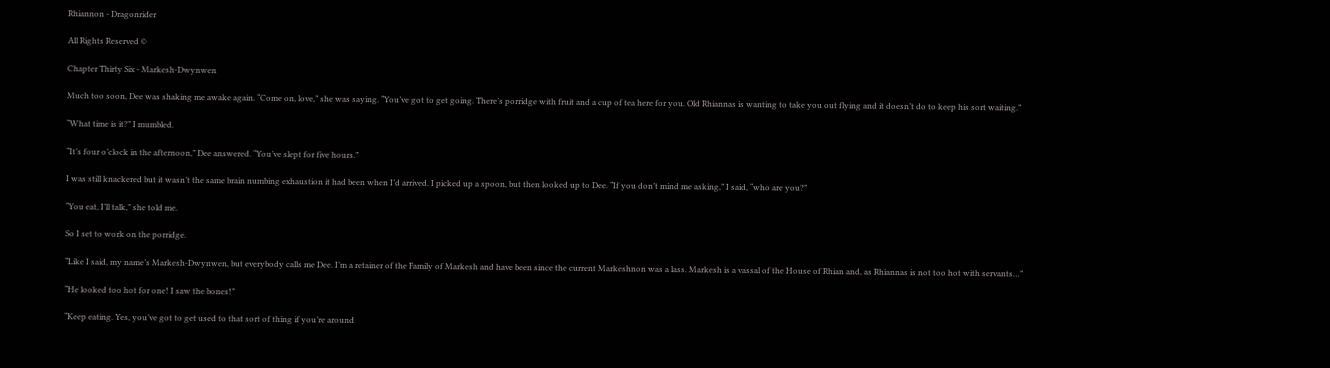Rhiannon - Dragonrider

All Rights Reserved ©

Chapter Thirty Six - Markesh-Dwynwen

Much too soon, Dee was shaking me awake again. “Come on, love,” she was saying. “You’ve got to get going. There’s porridge with fruit and a cup of tea here for you. Old Rhiannas is wanting to take you out flying and it doesn’t do to keep his sort waiting.”

“What time is it?” I mumbled.

“It’s four o’clock in the afternoon,” Dee answered. “You’ve slept for five hours.”

I was still knackered but it wasn’t the same brain numbing exhaustion it had been when I’d arrived. I picked up a spoon, but then looked up to Dee. “If you don’t mind me asking,” I said, “who are you?”

“You eat, I’ll talk,” she told me.

So I set to work on the porridge.

“Like I said, my name’s Markesh-Dwynwen, but everybody calls me Dee. I’m a retainer of the Family of Markesh and have been since the current Markeshnon was a lass. Markesh is a vassal of the House of Rhian and, as Rhiannas is not too hot with servants…”

“He looked too hot for one! I saw the bones!”

“Keep eating. Yes, you’ve got to get used to that sort of thing if you’re around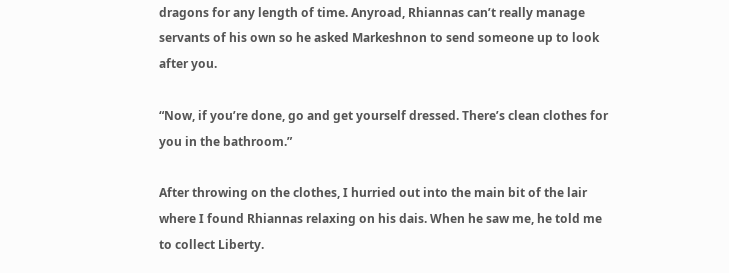dragons for any length of time. Anyroad, Rhiannas can’t really manage servants of his own so he asked Markeshnon to send someone up to look after you.

“Now, if you’re done, go and get yourself dressed. There’s clean clothes for you in the bathroom.”

After throwing on the clothes, I hurried out into the main bit of the lair where I found Rhiannas relaxing on his dais. When he saw me, he told me to collect Liberty.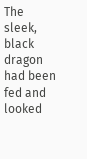The sleek, black dragon had been fed and looked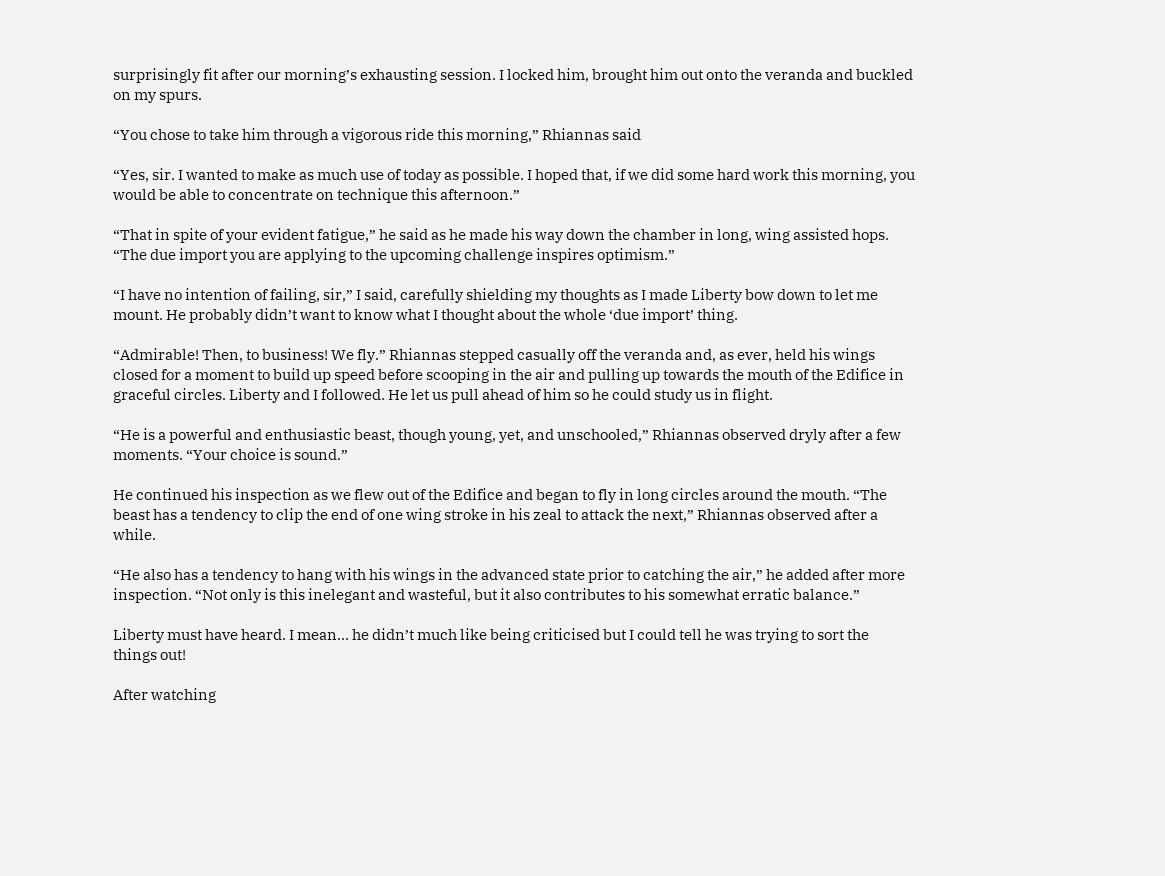surprisingly fit after our morning’s exhausting session. I locked him, brought him out onto the veranda and buckled on my spurs.

“You chose to take him through a vigorous ride this morning,” Rhiannas said

“Yes, sir. I wanted to make as much use of today as possible. I hoped that, if we did some hard work this morning, you would be able to concentrate on technique this afternoon.”

“That in spite of your evident fatigue,” he said as he made his way down the chamber in long, wing assisted hops. “The due import you are applying to the upcoming challenge inspires optimism.”

“I have no intention of failing, sir,” I said, carefully shielding my thoughts as I made Liberty bow down to let me mount. He probably didn’t want to know what I thought about the whole ‘due import’ thing.

“Admirable! Then, to business! We fly.” Rhiannas stepped casually off the veranda and, as ever, held his wings closed for a moment to build up speed before scooping in the air and pulling up towards the mouth of the Edifice in graceful circles. Liberty and I followed. He let us pull ahead of him so he could study us in flight.

“He is a powerful and enthusiastic beast, though young, yet, and unschooled,” Rhiannas observed dryly after a few moments. “Your choice is sound.”

He continued his inspection as we flew out of the Edifice and began to fly in long circles around the mouth. “The beast has a tendency to clip the end of one wing stroke in his zeal to attack the next,” Rhiannas observed after a while.

“He also has a tendency to hang with his wings in the advanced state prior to catching the air,” he added after more inspection. “Not only is this inelegant and wasteful, but it also contributes to his somewhat erratic balance.”

Liberty must have heard. I mean… he didn’t much like being criticised but I could tell he was trying to sort the things out!

After watching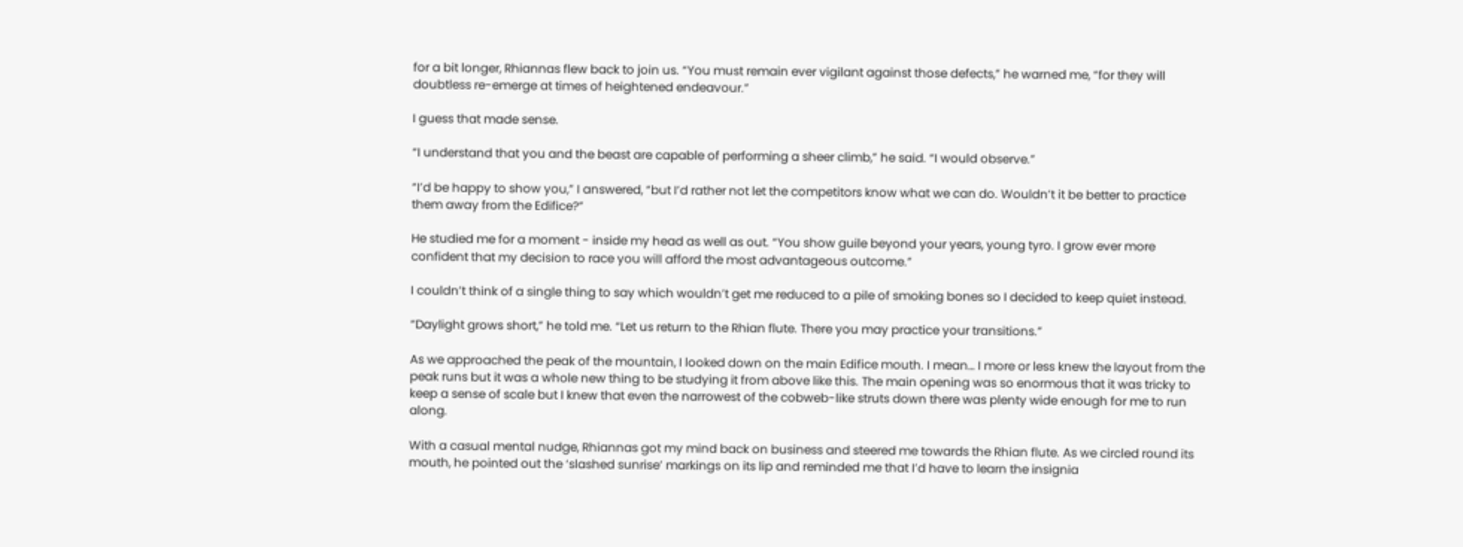for a bit longer, Rhiannas flew back to join us. “You must remain ever vigilant against those defects,” he warned me, “for they will doubtless re-emerge at times of heightened endeavour.”

I guess that made sense.

“I understand that you and the beast are capable of performing a sheer climb,” he said. “I would observe.”

“I’d be happy to show you,” I answered, “but I’d rather not let the competitors know what we can do. Wouldn’t it be better to practice them away from the Edifice?”

He studied me for a moment - inside my head as well as out. “You show guile beyond your years, young tyro. I grow ever more confident that my decision to race you will afford the most advantageous outcome.”

I couldn’t think of a single thing to say which wouldn’t get me reduced to a pile of smoking bones so I decided to keep quiet instead.

“Daylight grows short,” he told me. “Let us return to the Rhian flute. There you may practice your transitions.”

As we approached the peak of the mountain, I looked down on the main Edifice mouth. I mean… I more or less knew the layout from the peak runs but it was a whole new thing to be studying it from above like this. The main opening was so enormous that it was tricky to keep a sense of scale but I knew that even the narrowest of the cobweb-like struts down there was plenty wide enough for me to run along.

With a casual mental nudge, Rhiannas got my mind back on business and steered me towards the Rhian flute. As we circled round its mouth, he pointed out the ‘slashed sunrise’ markings on its lip and reminded me that I’d have to learn the insignia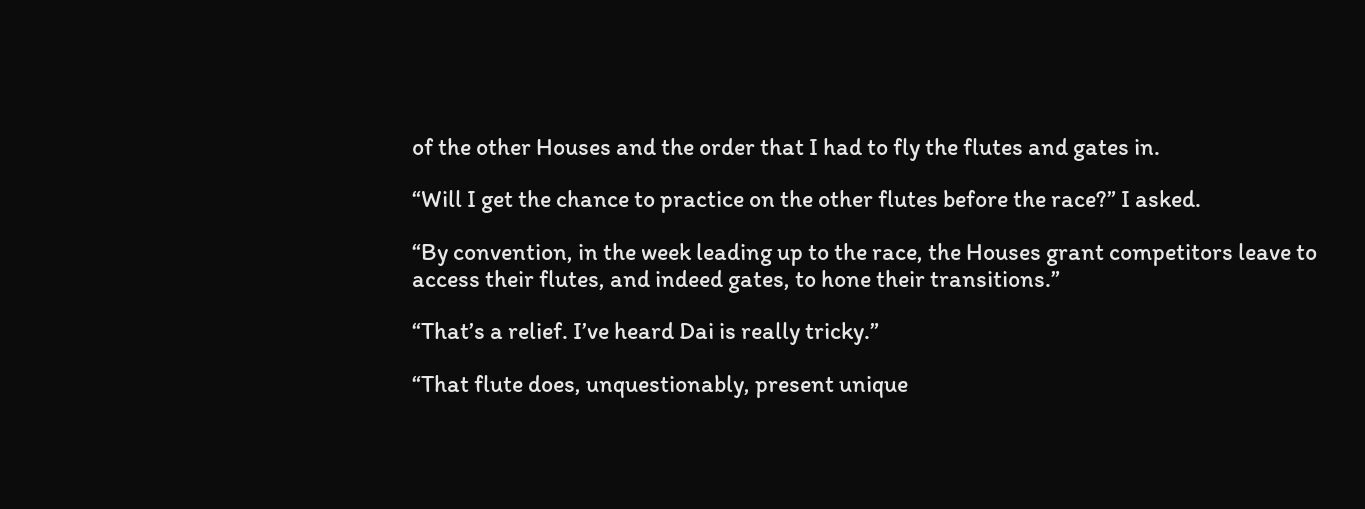of the other Houses and the order that I had to fly the flutes and gates in.

“Will I get the chance to practice on the other flutes before the race?” I asked.

“By convention, in the week leading up to the race, the Houses grant competitors leave to access their flutes, and indeed gates, to hone their transitions.”

“That’s a relief. I’ve heard Dai is really tricky.”

“That flute does, unquestionably, present unique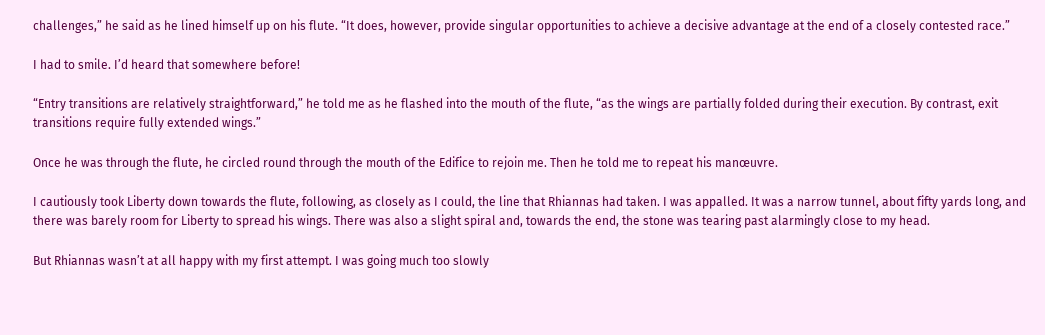challenges,” he said as he lined himself up on his flute. “It does, however, provide singular opportunities to achieve a decisive advantage at the end of a closely contested race.”

I had to smile. I’d heard that somewhere before!

“Entry transitions are relatively straightforward,” he told me as he flashed into the mouth of the flute, “as the wings are partially folded during their execution. By contrast, exit transitions require fully extended wings.”

Once he was through the flute, he circled round through the mouth of the Edifice to rejoin me. Then he told me to repeat his manœuvre.

I cautiously took Liberty down towards the flute, following, as closely as I could, the line that Rhiannas had taken. I was appalled. It was a narrow tunnel, about fifty yards long, and there was barely room for Liberty to spread his wings. There was also a slight spiral and, towards the end, the stone was tearing past alarmingly close to my head.

But Rhiannas wasn’t at all happy with my first attempt. I was going much too slowly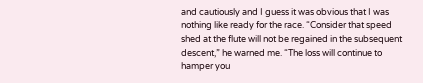and cautiously and I guess it was obvious that I was nothing like ready for the race. “Consider that speed shed at the flute will not be regained in the subsequent descent,” he warned me. “The loss will continue to hamper you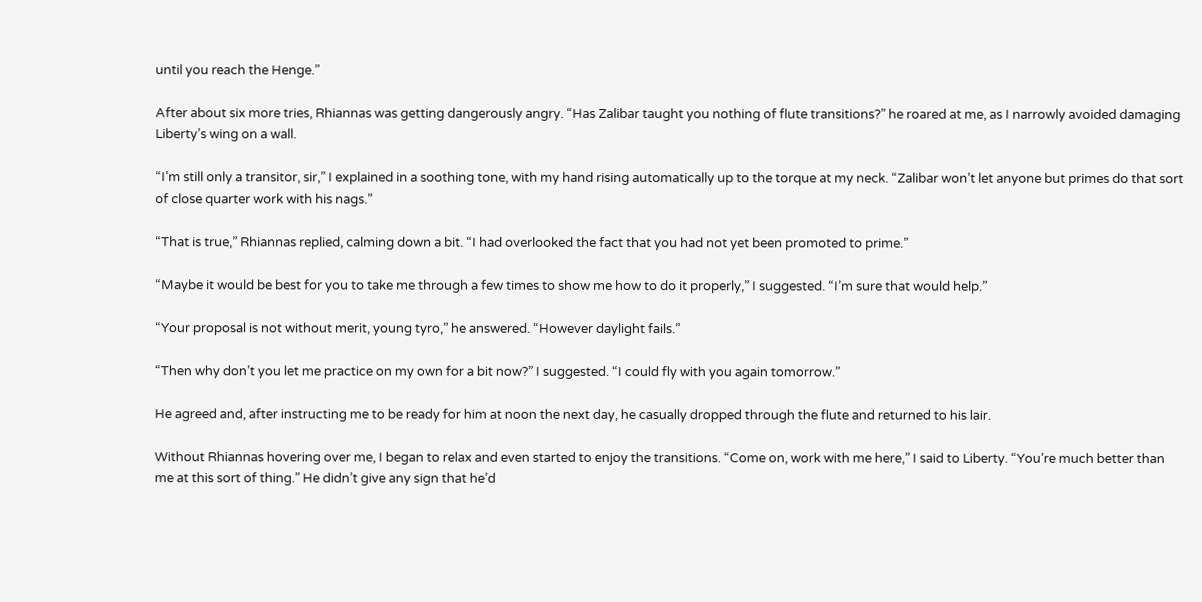until you reach the Henge.”

After about six more tries, Rhiannas was getting dangerously angry. “Has Zalibar taught you nothing of flute transitions?” he roared at me, as I narrowly avoided damaging Liberty’s wing on a wall.

“I’m still only a transitor, sir,” I explained in a soothing tone, with my hand rising automatically up to the torque at my neck. “Zalibar won’t let anyone but primes do that sort of close quarter work with his nags.”

“That is true,” Rhiannas replied, calming down a bit. “I had overlooked the fact that you had not yet been promoted to prime.”

“Maybe it would be best for you to take me through a few times to show me how to do it properly,” I suggested. “I’m sure that would help.”

“Your proposal is not without merit, young tyro,” he answered. “However daylight fails.”

“Then why don’t you let me practice on my own for a bit now?” I suggested. “I could fly with you again tomorrow.”

He agreed and, after instructing me to be ready for him at noon the next day, he casually dropped through the flute and returned to his lair.

Without Rhiannas hovering over me, I began to relax and even started to enjoy the transitions. “Come on, work with me here,” I said to Liberty. “You’re much better than me at this sort of thing.” He didn’t give any sign that he’d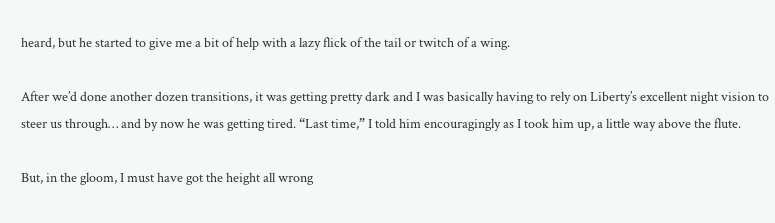heard, but he started to give me a bit of help with a lazy flick of the tail or twitch of a wing.

After we’d done another dozen transitions, it was getting pretty dark and I was basically having to rely on Liberty’s excellent night vision to steer us through… and by now he was getting tired. “Last time,” I told him encouragingly as I took him up, a little way above the flute.

But, in the gloom, I must have got the height all wrong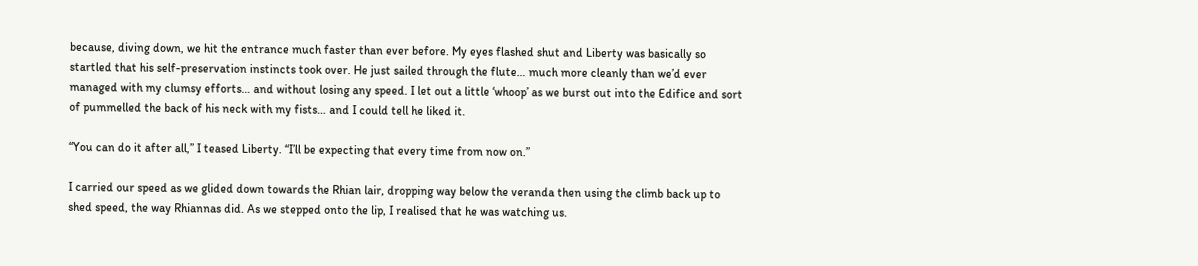because, diving down, we hit the entrance much faster than ever before. My eyes flashed shut and Liberty was basically so startled that his self-preservation instincts took over. He just sailed through the flute… much more cleanly than we’d ever managed with my clumsy efforts… and without losing any speed. I let out a little ‘whoop’ as we burst out into the Edifice and sort of pummelled the back of his neck with my fists… and I could tell he liked it.

“You can do it after all,” I teased Liberty. “I’ll be expecting that every time from now on.”

I carried our speed as we glided down towards the Rhian lair, dropping way below the veranda then using the climb back up to shed speed, the way Rhiannas did. As we stepped onto the lip, I realised that he was watching us.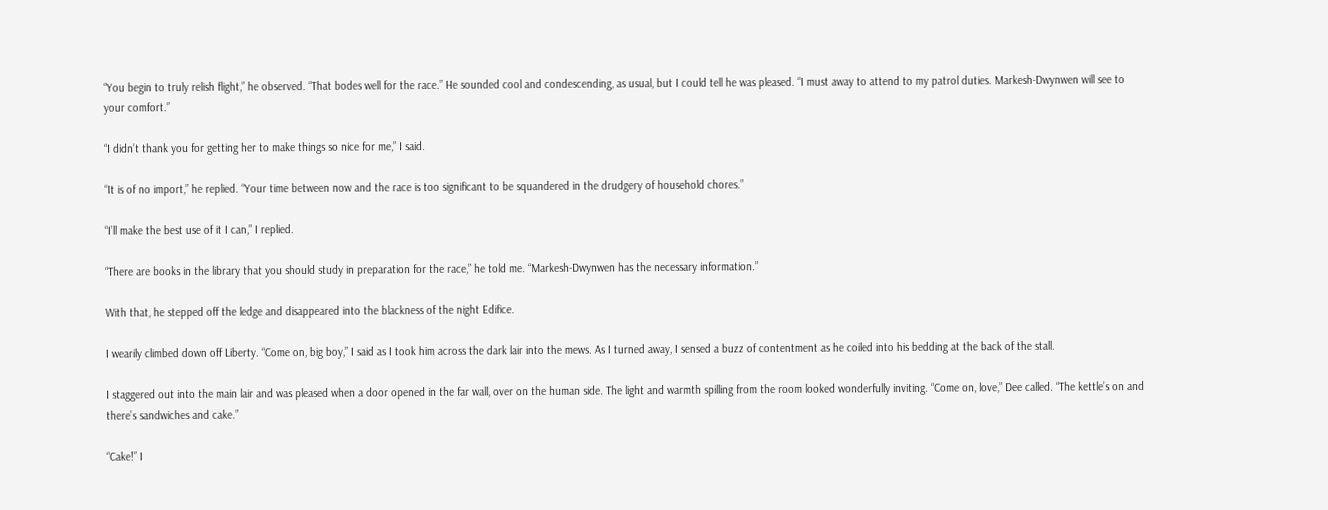“You begin to truly relish flight,” he observed. “That bodes well for the race.” He sounded cool and condescending, as usual, but I could tell he was pleased. “I must away to attend to my patrol duties. Markesh-Dwynwen will see to your comfort.”

“I didn’t thank you for getting her to make things so nice for me,” I said.

“It is of no import,” he replied. “Your time between now and the race is too significant to be squandered in the drudgery of household chores.”

“I’ll make the best use of it I can,” I replied.

“There are books in the library that you should study in preparation for the race,” he told me. “Markesh-Dwynwen has the necessary information.”

With that, he stepped off the ledge and disappeared into the blackness of the night Edifice.

I wearily climbed down off Liberty. “Come on, big boy,” I said as I took him across the dark lair into the mews. As I turned away, I sensed a buzz of contentment as he coiled into his bedding at the back of the stall.

I staggered out into the main lair and was pleased when a door opened in the far wall, over on the human side. The light and warmth spilling from the room looked wonderfully inviting. “Come on, love,” Dee called. “The kettle’s on and there’s sandwiches and cake.”

“Cake!” I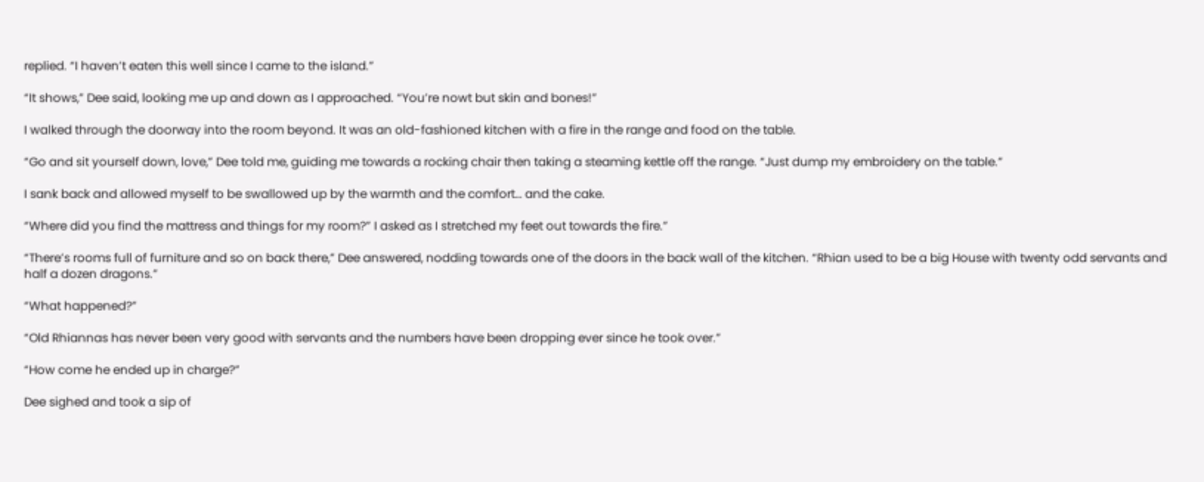replied. “I haven’t eaten this well since I came to the island.”

“It shows,” Dee said, looking me up and down as I approached. “You’re nowt but skin and bones!”

I walked through the doorway into the room beyond. It was an old-fashioned kitchen with a fire in the range and food on the table.

“Go and sit yourself down, love,” Dee told me, guiding me towards a rocking chair then taking a steaming kettle off the range. “Just dump my embroidery on the table.”

I sank back and allowed myself to be swallowed up by the warmth and the comfort… and the cake.

“Where did you find the mattress and things for my room?” I asked as I stretched my feet out towards the fire.”

“There’s rooms full of furniture and so on back there,” Dee answered, nodding towards one of the doors in the back wall of the kitchen. “Rhian used to be a big House with twenty odd servants and half a dozen dragons.”

“What happened?”

“Old Rhiannas has never been very good with servants and the numbers have been dropping ever since he took over.”

“How come he ended up in charge?”

Dee sighed and took a sip of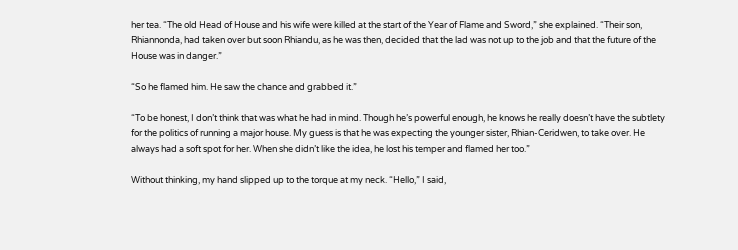her tea. “The old Head of House and his wife were killed at the start of the Year of Flame and Sword,” she explained. “Their son, Rhiannonda, had taken over but soon Rhiandu, as he was then, decided that the lad was not up to the job and that the future of the House was in danger.”

“So he flamed him. He saw the chance and grabbed it.”

“To be honest, I don’t think that was what he had in mind. Though he’s powerful enough, he knows he really doesn’t have the subtlety for the politics of running a major house. My guess is that he was expecting the younger sister, Rhian-Ceridwen, to take over. He always had a soft spot for her. When she didn’t like the idea, he lost his temper and flamed her too.”

Without thinking, my hand slipped up to the torque at my neck. “Hello,” I said,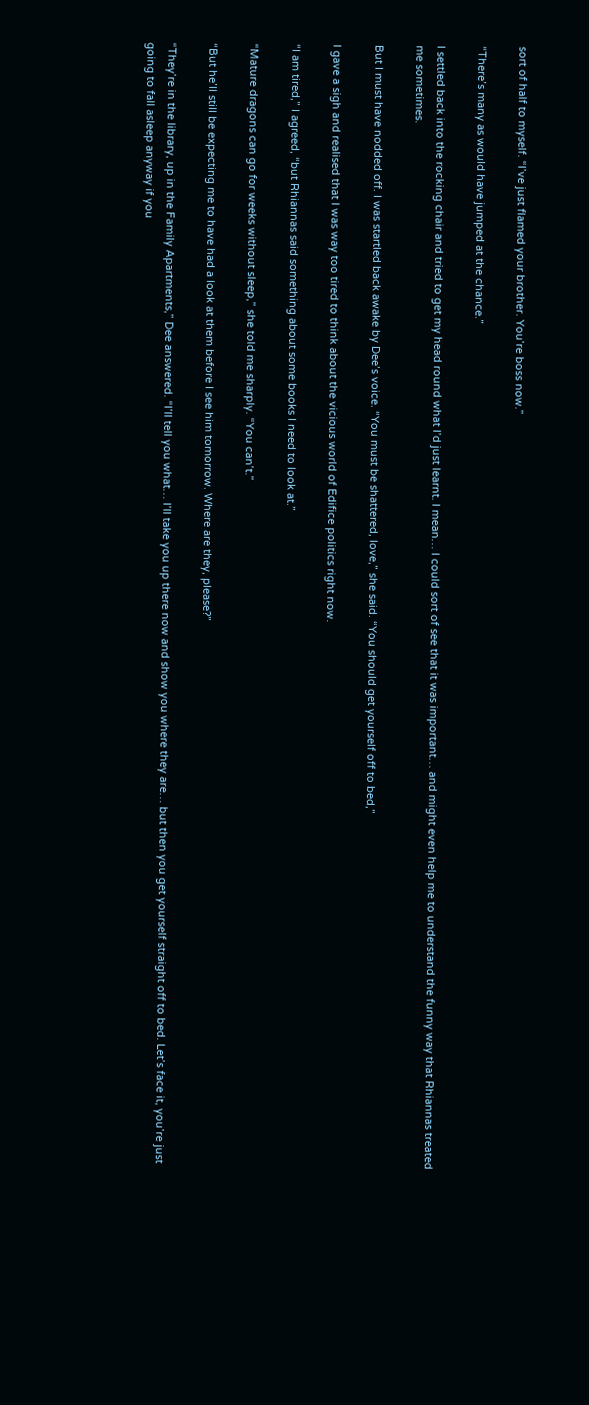sort of half to myself. “I’ve just flamed your brother. You’re boss now.”

“There’s many as would have jumped at the chance.”

I settled back into the rocking chair and tried to get my head round what I’d just learnt. I mean… I could sort of see that it was important… and might even help me to understand the funny way that Rhiannas treated me sometimes.

But I must have nodded off. I was startled back awake by Dee’s voice. “You must be shattered, love,” she said. “You should get yourself off to bed,”

I gave a sigh and realised that I was way too tired to think about the vicious world of Edifice politics right now.

“I am tired,” I agreed, “but Rhiannas said something about some books I need to look at.”

“Mature dragons can go for weeks without sleep,” she told me sharply. “You can’t.”

“But he’ll still be expecting me to have had a look at them before I see him tomorrow. Where are they, please?”

“They’re in the library, up in the Family Apartments,” Dee answered. “I’ll tell you what… I’ll take you up there now and show you where they are… but then you get yourself straight off to bed. Let’s face it, you’re just going to fall asleep anyway if you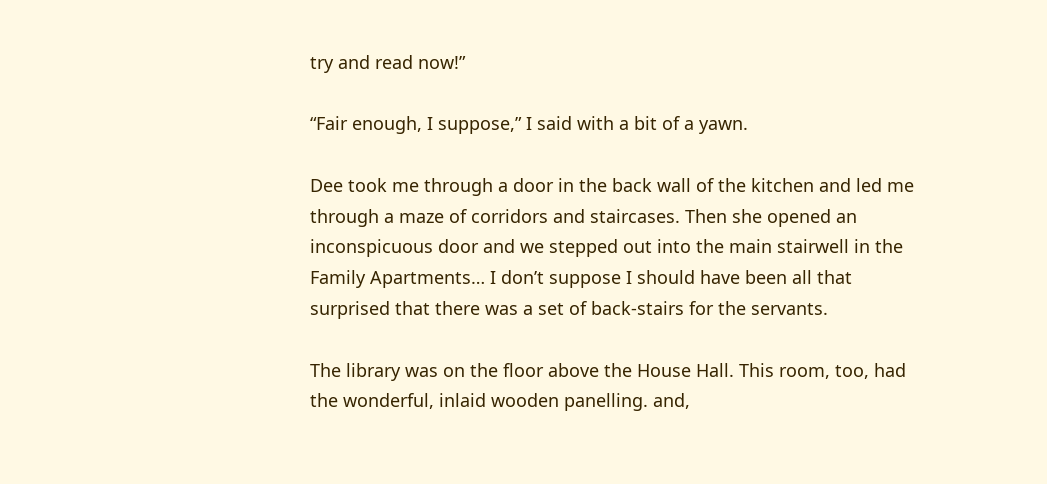try and read now!”

“Fair enough, I suppose,” I said with a bit of a yawn.

Dee took me through a door in the back wall of the kitchen and led me through a maze of corridors and staircases. Then she opened an inconspicuous door and we stepped out into the main stairwell in the Family Apartments… I don’t suppose I should have been all that surprised that there was a set of back-stairs for the servants.

The library was on the floor above the House Hall. This room, too, had the wonderful, inlaid wooden panelling. and,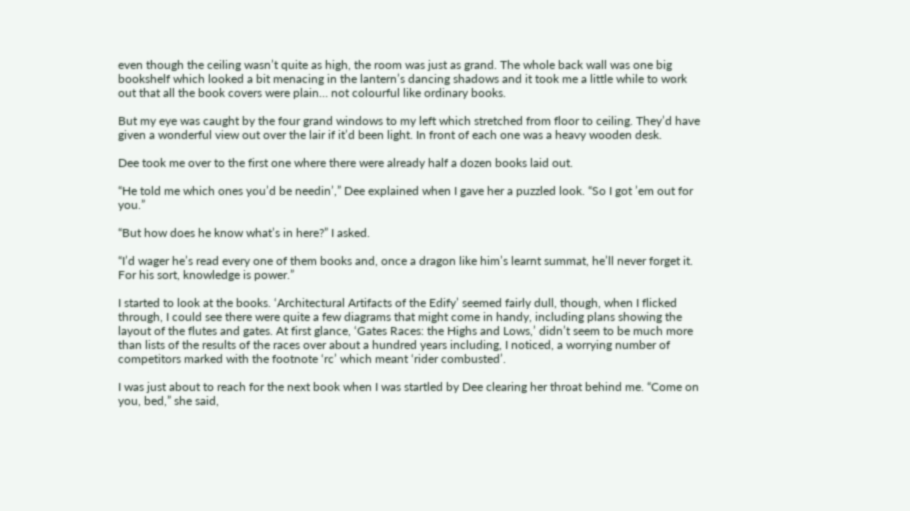even though the ceiling wasn’t quite as high, the room was just as grand. The whole back wall was one big bookshelf which looked a bit menacing in the lantern’s dancing shadows and it took me a little while to work out that all the book covers were plain… not colourful like ordinary books.

But my eye was caught by the four grand windows to my left which stretched from floor to ceiling. They’d have given a wonderful view out over the lair if it’d been light. In front of each one was a heavy wooden desk.

Dee took me over to the first one where there were already half a dozen books laid out.

“He told me which ones you’d be needin’,” Dee explained when I gave her a puzzled look. “So I got ’em out for you.”

“But how does he know what’s in here?” I asked.

“I’d wager he’s read every one of them books and, once a dragon like him’s learnt summat, he’ll never forget it. For his sort, knowledge is power.”

I started to look at the books. ‘Architectural Artifacts of the Edify’ seemed fairly dull, though, when I flicked through, I could see there were quite a few diagrams that might come in handy, including plans showing the layout of the flutes and gates. At first glance, ‘Gates Races: the Highs and Lows,’ didn’t seem to be much more than lists of the results of the races over about a hundred years including, I noticed, a worrying number of competitors marked with the footnote ‘rc’ which meant ‘rider combusted’.

I was just about to reach for the next book when I was startled by Dee clearing her throat behind me. “Come on you, bed,” she said,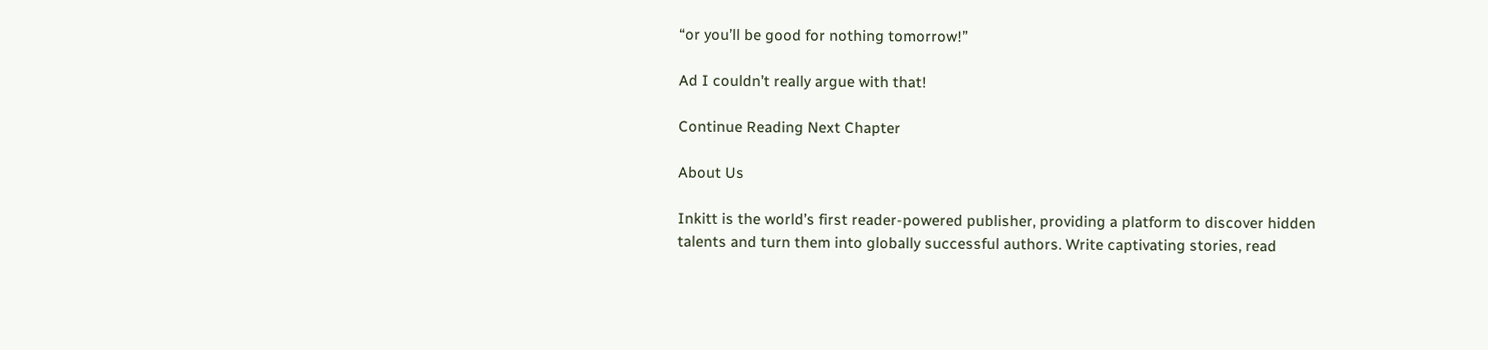“or you’ll be good for nothing tomorrow!”

Ad I couldn’t really argue with that!

Continue Reading Next Chapter

About Us

Inkitt is the world’s first reader-powered publisher, providing a platform to discover hidden talents and turn them into globally successful authors. Write captivating stories, read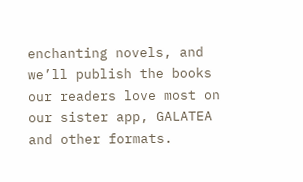enchanting novels, and we’ll publish the books our readers love most on our sister app, GALATEA and other formats.